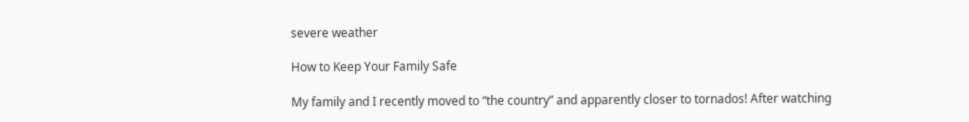severe weather

How to Keep Your Family Safe

My family and I recently moved to “the country” and apparently closer to tornados! After watching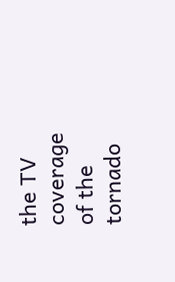the TV coverage of the tornado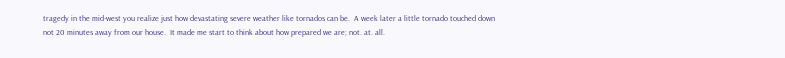tragedy in the mid-west you realize just how devastating severe weather like tornados can be.  A week later a little tornado touched down not 20 minutes away from our house.  It made me start to think about how prepared we are; not. at. all.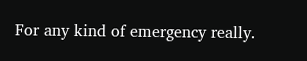For any kind of emergency really.